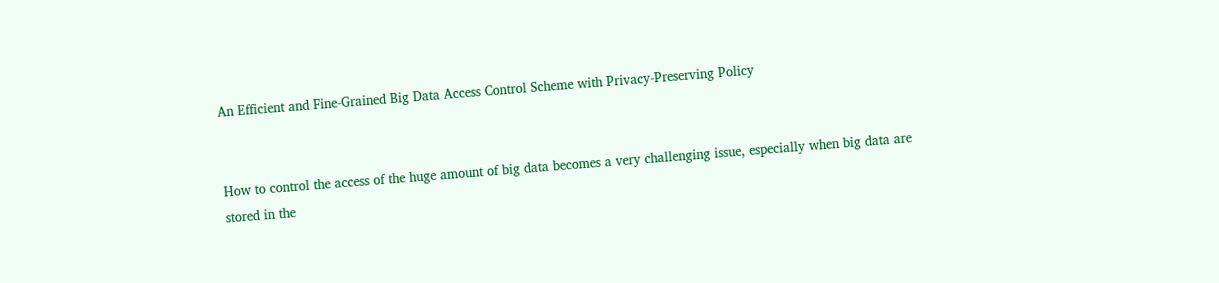An Efficient and Fine-Grained Big Data Access Control Scheme with Privacy-Preserving Policy


How to control the access of the huge amount of big data becomes a very challenging issue, especially when big data are stored in the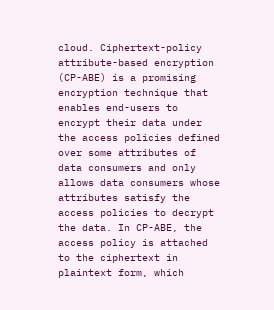cloud. Ciphertext-policy attribute-based encryption (CP-ABE) is a promising encryption technique that enables end-users to encrypt their data under the access policies defined over some attributes of data consumers and only allows data consumers whose attributes satisfy the access policies to decrypt the data. In CP-ABE, the access policy is attached to the ciphertext in plaintext form, which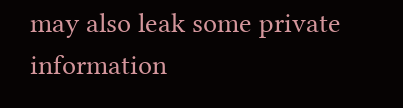may also leak some private information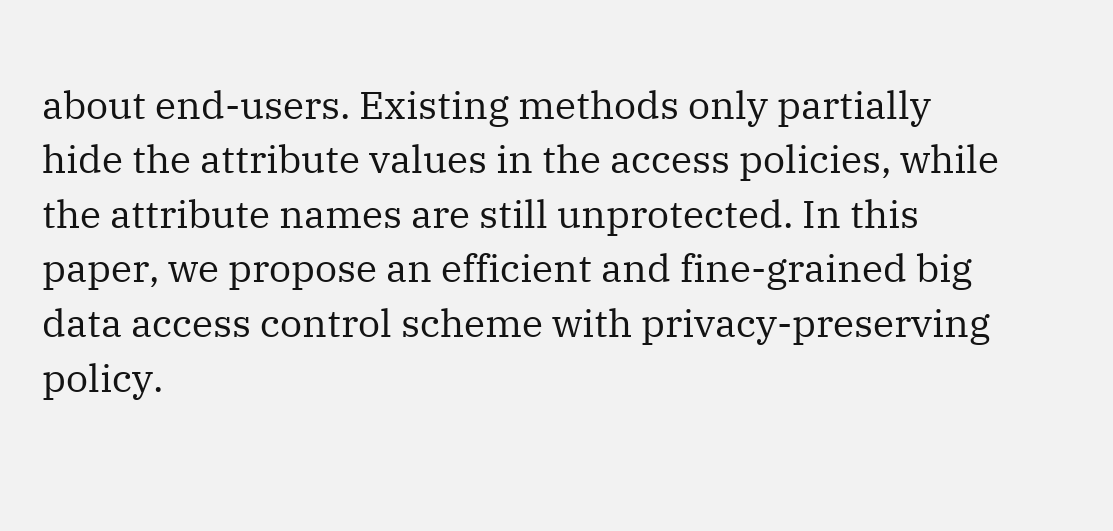about end-users. Existing methods only partially hide the attribute values in the access policies, while the attribute names are still unprotected. In this paper, we propose an efficient and fine-grained big data access control scheme with privacy-preserving policy.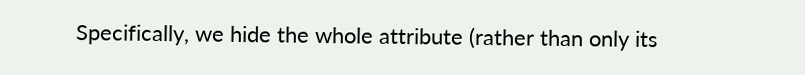Specifically, we hide the whole attribute (rather than only its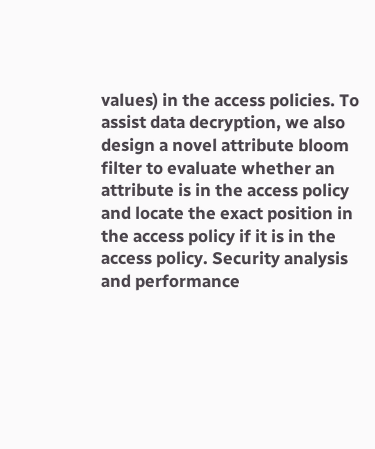values) in the access policies. To assist data decryption, we also design a novel attribute bloom filter to evaluate whether an attribute is in the access policy and locate the exact position in the access policy if it is in the access policy. Security analysis and performance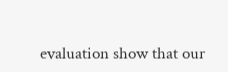evaluation show that our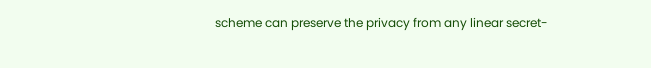scheme can preserve the privacy from any linear secret-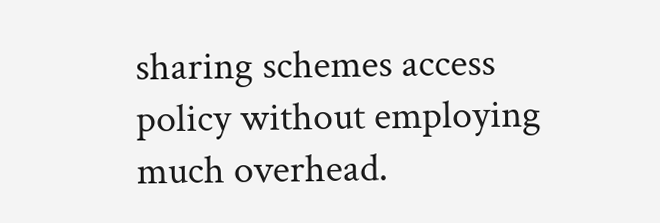sharing schemes access policy without employing much overhead.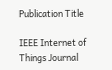Publication Title

IEEE Internet of Things Journal